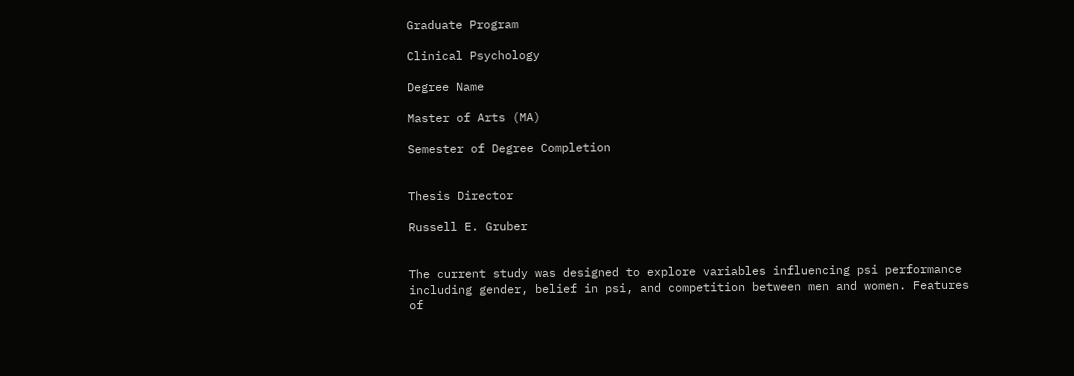Graduate Program

Clinical Psychology

Degree Name

Master of Arts (MA)

Semester of Degree Completion


Thesis Director

Russell E. Gruber


The current study was designed to explore variables influencing psi performance including gender, belief in psi, and competition between men and women. Features of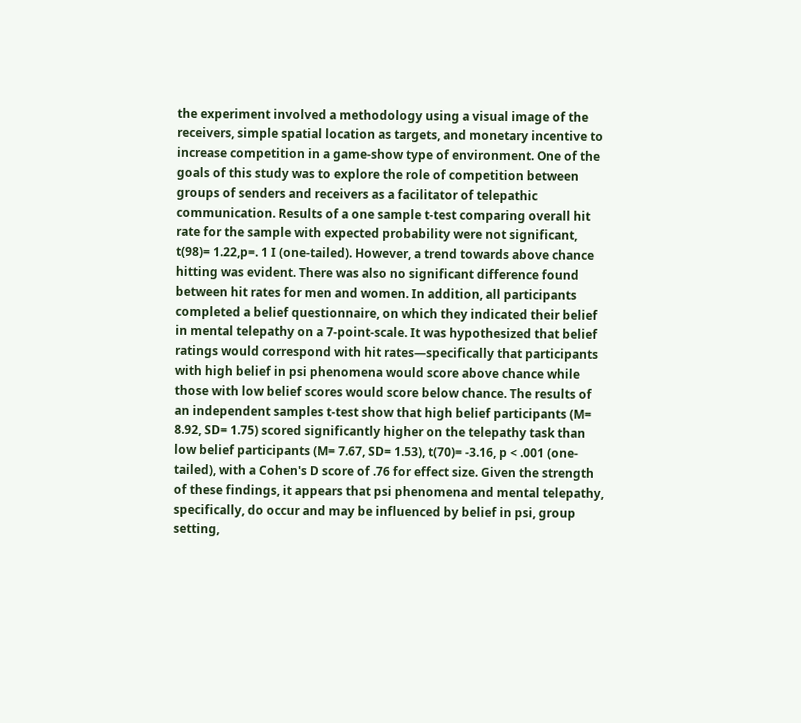the experiment involved a methodology using a visual image of the receivers, simple spatial location as targets, and monetary incentive to increase competition in a game-show type of environment. One of the goals of this study was to explore the role of competition between groups of senders and receivers as a facilitator of telepathic communication. Results of a one sample t-test comparing overall hit rate for the sample with expected probability were not significant, t(98)= 1.22,p=. 1 I (one-tailed). However, a trend towards above chance hitting was evident. There was also no significant difference found between hit rates for men and women. In addition, all participants completed a belief questionnaire, on which they indicated their belief in mental telepathy on a 7-point-scale. It was hypothesized that belief ratings would correspond with hit rates—specifically that participants with high belief in psi phenomena would score above chance while those with low belief scores would score below chance. The results of an independent samples t-test show that high belief participants (M= 8.92, SD= 1.75) scored significantly higher on the telepathy task than low belief participants (M= 7.67, SD= 1.53), t(70)= -3.16, p < .001 (one-tailed), with a Cohen's D score of .76 for effect size. Given the strength of these findings, it appears that psi phenomena and mental telepathy, specifically, do occur and may be influenced by belief in psi, group setting,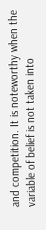and competition. It is noteworthy when the variable of belief is not taken into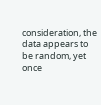consideration, the data appears to be random, yet once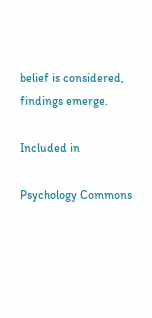belief is considered, findings emerge.

Included in

Psychology Commons